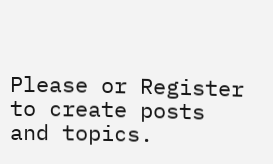Please or Register to create posts and topics.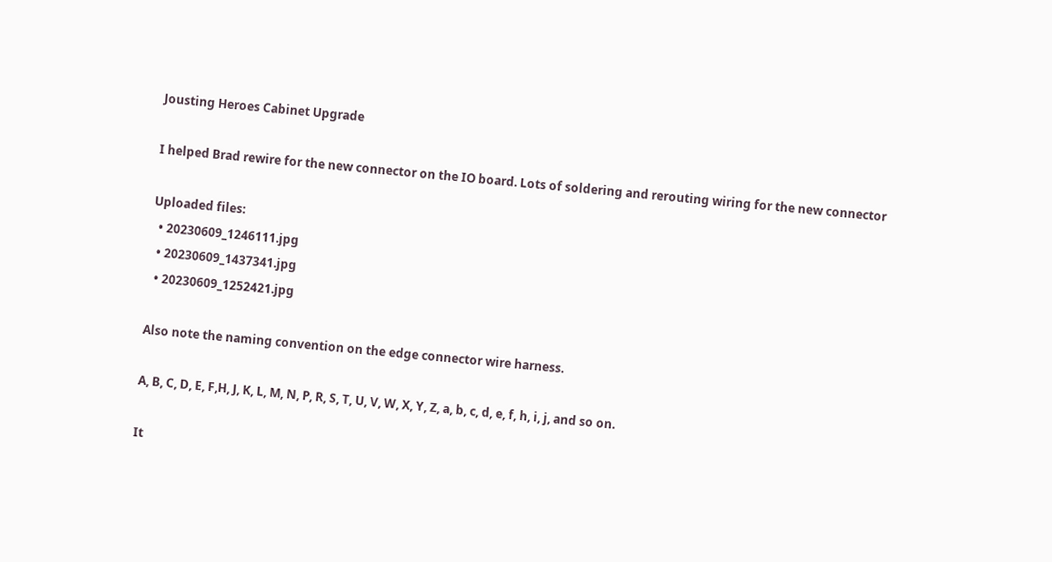Jousting Heroes Cabinet Upgrade

I helped Brad rewire for the new connector on the IO board. Lots of soldering and rerouting wiring for the new connector

Uploaded files:
  • 20230609_1246111.jpg
  • 20230609_1437341.jpg
  • 20230609_1252421.jpg

Also note the naming convention on the edge connector wire harness.

A, B, C, D, E, F,H, J, K, L, M, N, P, R, S, T, U, V, W, X, Y, Z, a, b, c, d, e, f, h, i, j, and so on.

It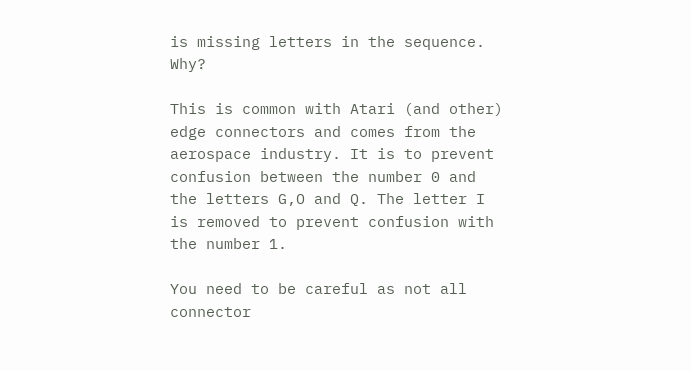is missing letters in the sequence. Why?

This is common with Atari (and other) edge connectors and comes from the aerospace industry. It is to prevent confusion between the number 0 and the letters G,O and Q. The letter I is removed to prevent confusion with the number 1.

You need to be careful as not all connector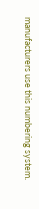manufacturers use this numbering system.